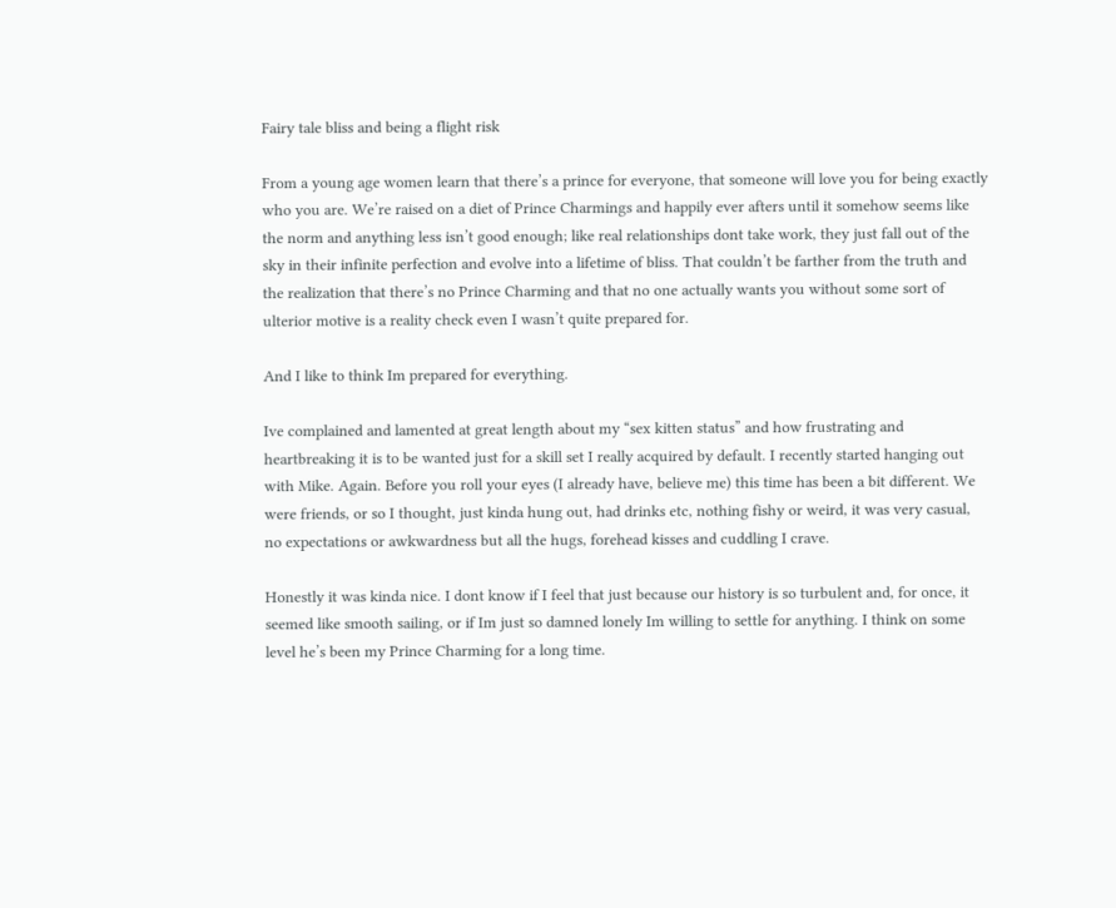Fairy tale bliss and being a flight risk

From a young age women learn that there’s a prince for everyone, that someone will love you for being exactly who you are. We’re raised on a diet of Prince Charmings and happily ever afters until it somehow seems like the norm and anything less isn’t good enough; like real relationships dont take work, they just fall out of the sky in their infinite perfection and evolve into a lifetime of bliss. That couldn’t be farther from the truth and the realization that there’s no Prince Charming and that no one actually wants you without some sort of ulterior motive is a reality check even I wasn’t quite prepared for.

And I like to think Im prepared for everything.

Ive complained and lamented at great length about my “sex kitten status” and how frustrating and heartbreaking it is to be wanted just for a skill set I really acquired by default. I recently started hanging out with Mike. Again. Before you roll your eyes (I already have, believe me) this time has been a bit different. We were friends, or so I thought, just kinda hung out, had drinks etc, nothing fishy or weird, it was very casual, no expectations or awkwardness but all the hugs, forehead kisses and cuddling I crave.

Honestly it was kinda nice. I dont know if I feel that just because our history is so turbulent and, for once, it seemed like smooth sailing, or if Im just so damned lonely Im willing to settle for anything. I think on some level he’s been my Prince Charming for a long time.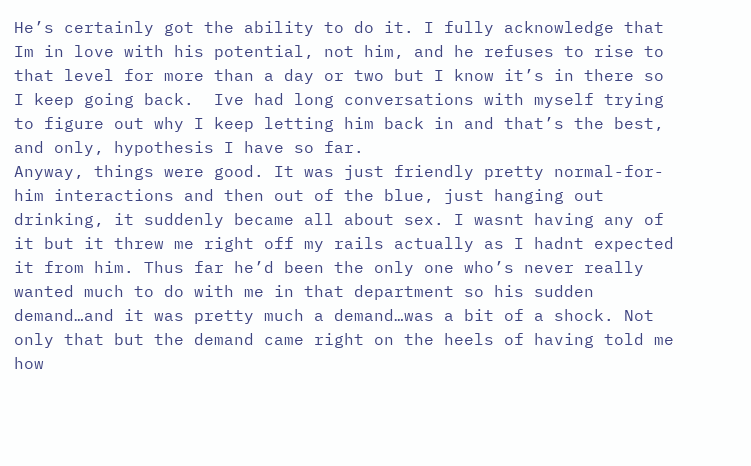He’s certainly got the ability to do it. I fully acknowledge that Im in love with his potential, not him, and he refuses to rise to that level for more than a day or two but I know it’s in there so I keep going back.  Ive had long conversations with myself trying to figure out why I keep letting him back in and that’s the best, and only, hypothesis I have so far.
Anyway, things were good. It was just friendly pretty normal-for-him interactions and then out of the blue, just hanging out drinking, it suddenly became all about sex. I wasnt having any of it but it threw me right off my rails actually as I hadnt expected it from him. Thus far he’d been the only one who’s never really wanted much to do with me in that department so his sudden demand…and it was pretty much a demand…was a bit of a shock. Not only that but the demand came right on the heels of having told me how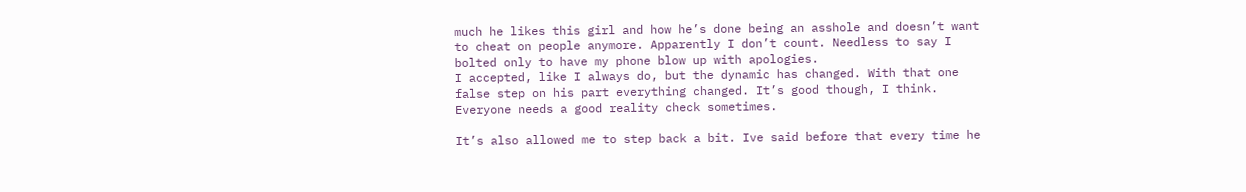much he likes this girl and how he’s done being an asshole and doesn’t want to cheat on people anymore. Apparently I don’t count. Needless to say I bolted only to have my phone blow up with apologies.
I accepted, like I always do, but the dynamic has changed. With that one false step on his part everything changed. It’s good though, I think. Everyone needs a good reality check sometimes.

It’s also allowed me to step back a bit. Ive said before that every time he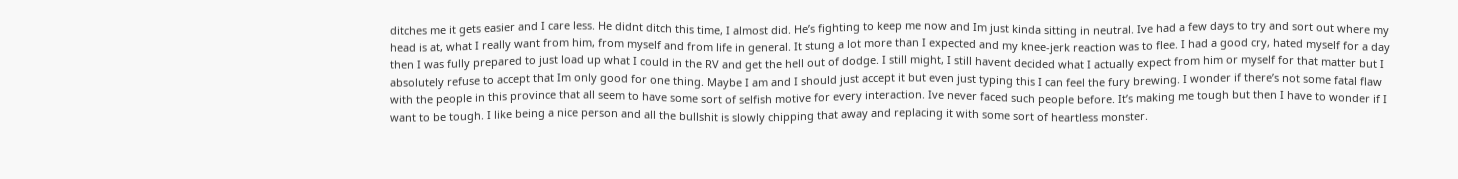ditches me it gets easier and I care less. He didnt ditch this time, I almost did. He’s fighting to keep me now and Im just kinda sitting in neutral. Ive had a few days to try and sort out where my head is at, what I really want from him, from myself and from life in general. It stung a lot more than I expected and my knee-jerk reaction was to flee. I had a good cry, hated myself for a day then I was fully prepared to just load up what I could in the RV and get the hell out of dodge. I still might, I still havent decided what I actually expect from him or myself for that matter but I absolutely refuse to accept that Im only good for one thing. Maybe I am and I should just accept it but even just typing this I can feel the fury brewing. I wonder if there’s not some fatal flaw with the people in this province that all seem to have some sort of selfish motive for every interaction. Ive never faced such people before. It’s making me tough but then I have to wonder if I want to be tough. I like being a nice person and all the bullshit is slowly chipping that away and replacing it with some sort of heartless monster.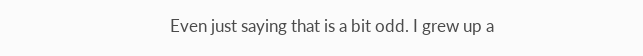Even just saying that is a bit odd. I grew up a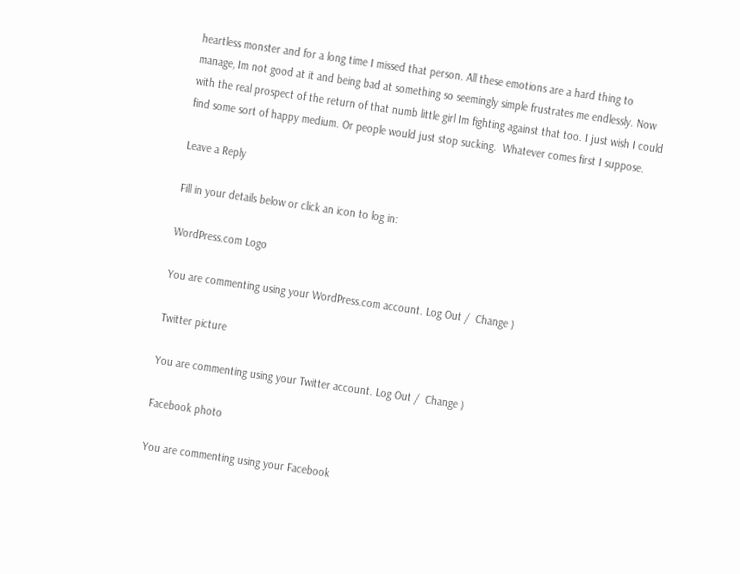heartless monster and for a long time I missed that person. All these emotions are a hard thing to manage, Im not good at it and being bad at something so seemingly simple frustrates me endlessly. Now with the real prospect of the return of that numb little girl Im fighting against that too. I just wish I could find some sort of happy medium. Or people would just stop sucking.  Whatever comes first I suppose.

Leave a Reply

Fill in your details below or click an icon to log in:

WordPress.com Logo

You are commenting using your WordPress.com account. Log Out /  Change )

Twitter picture

You are commenting using your Twitter account. Log Out /  Change )

Facebook photo

You are commenting using your Facebook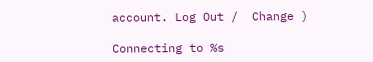account. Log Out /  Change )

Connecting to %s